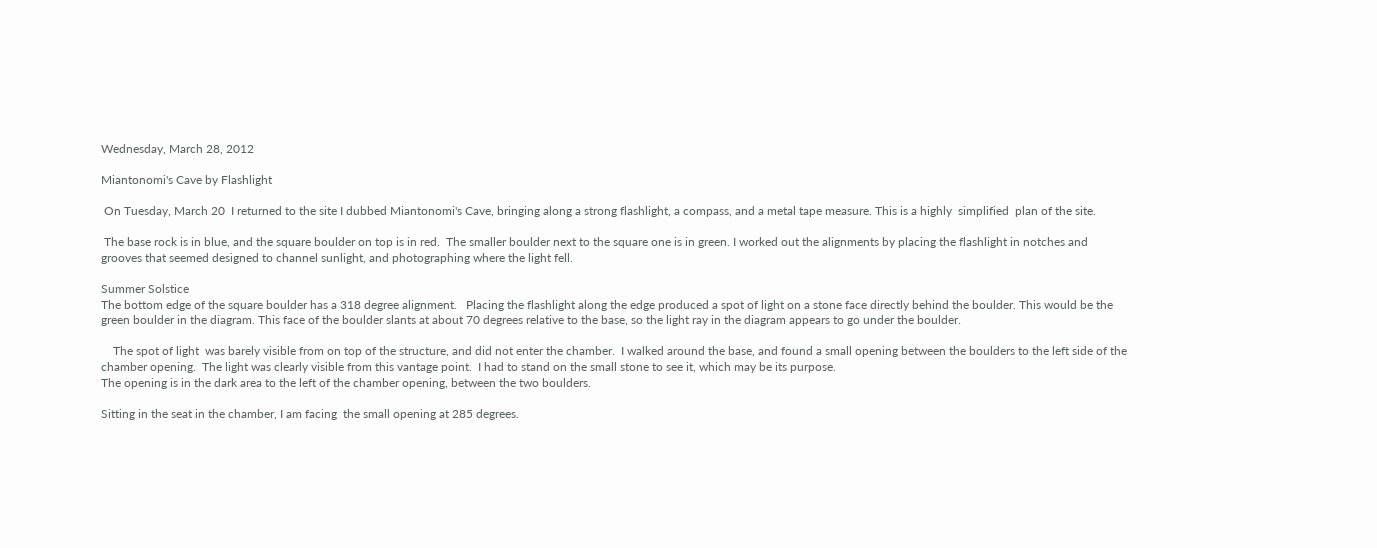Wednesday, March 28, 2012

Miantonomi's Cave by Flashlight

 On Tuesday, March 20  I returned to the site I dubbed Miantonomi's Cave, bringing along a strong flashlight, a compass, and a metal tape measure. This is a highly  simplified  plan of the site.

 The base rock is in blue, and the square boulder on top is in red.  The smaller boulder next to the square one is in green. I worked out the alignments by placing the flashlight in notches and grooves that seemed designed to channel sunlight, and photographing where the light fell.

Summer Solstice
The bottom edge of the square boulder has a 318 degree alignment.   Placing the flashlight along the edge produced a spot of light on a stone face directly behind the boulder. This would be the green boulder in the diagram. This face of the boulder slants at about 70 degrees relative to the base, so the light ray in the diagram appears to go under the boulder.

    The spot of light  was barely visible from on top of the structure, and did not enter the chamber.  I walked around the base, and found a small opening between the boulders to the left side of the chamber opening.  The light was clearly visible from this vantage point.  I had to stand on the small stone to see it, which may be its purpose.
The opening is in the dark area to the left of the chamber opening, between the two boulders.

Sitting in the seat in the chamber, I am facing  the small opening at 285 degrees.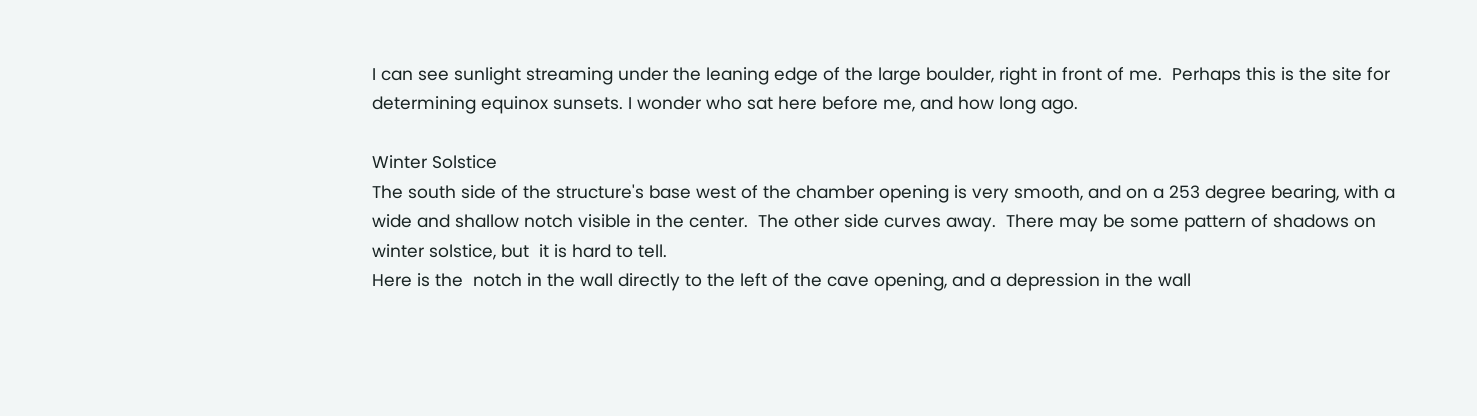I can see sunlight streaming under the leaning edge of the large boulder, right in front of me.  Perhaps this is the site for determining equinox sunsets. I wonder who sat here before me, and how long ago.

Winter Solstice
The south side of the structure's base west of the chamber opening is very smooth, and on a 253 degree bearing, with a wide and shallow notch visible in the center.  The other side curves away.  There may be some pattern of shadows on winter solstice, but  it is hard to tell.
Here is the  notch in the wall directly to the left of the cave opening, and a depression in the wall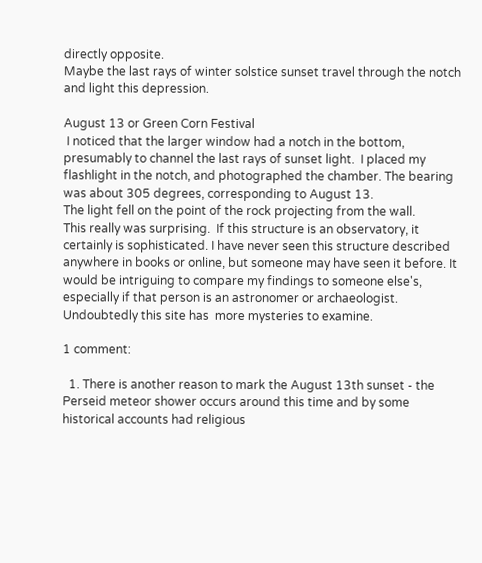directly opposite.
Maybe the last rays of winter solstice sunset travel through the notch and light this depression.

August 13 or Green Corn Festival
 I noticed that the larger window had a notch in the bottom, presumably to channel the last rays of sunset light.  I placed my flashlight in the notch, and photographed the chamber. The bearing was about 305 degrees, corresponding to August 13.
The light fell on the point of the rock projecting from the wall.
This really was surprising.  If this structure is an observatory, it certainly is sophisticated. I have never seen this structure described anywhere in books or online, but someone may have seen it before. It would be intriguing to compare my findings to someone else's, especially if that person is an astronomer or archaeologist.  Undoubtedly this site has  more mysteries to examine.

1 comment:

  1. There is another reason to mark the August 13th sunset - the Perseid meteor shower occurs around this time and by some historical accounts had religious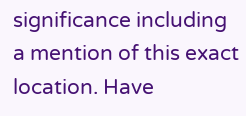significance including a mention of this exact location. Have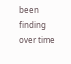been finding over time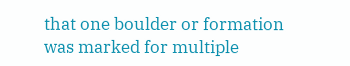that one boulder or formation was marked for multiple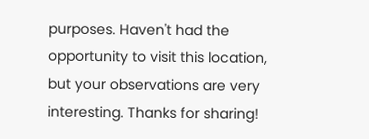purposes. Haven't had the opportunity to visit this location, but your observations are very interesting. Thanks for sharing!